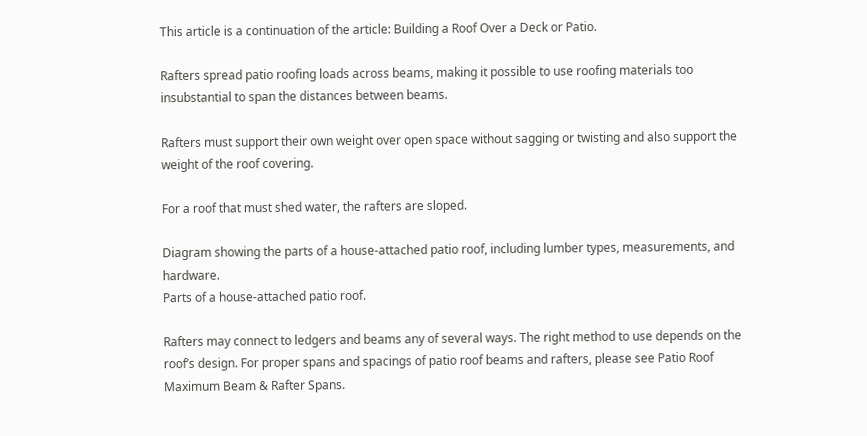This article is a continuation of the article: Building a Roof Over a Deck or Patio.

Rafters spread patio roofing loads across beams, making it possible to use roofing materials too insubstantial to span the distances between beams.

Rafters must support their own weight over open space without sagging or twisting and also support the weight of the roof covering.

For a roof that must shed water, the rafters are sloped.

Diagram showing the parts of a house-attached patio roof, including lumber types, measurements, and hardware.
Parts of a house-attached patio roof.

Rafters may connect to ledgers and beams any of several ways. The right method to use depends on the roof’s design. For proper spans and spacings of patio roof beams and rafters, please see Patio Roof Maximum Beam & Rafter Spans.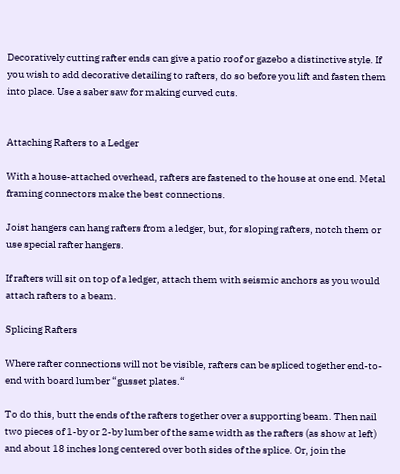Decoratively cutting rafter ends can give a patio roof or gazebo a distinctive style. If you wish to add decorative detailing to rafters, do so before you lift and fasten them into place. Use a saber saw for making curved cuts.


Attaching Rafters to a Ledger

With a house-attached overhead, rafters are fastened to the house at one end. Metal framing connectors make the best connections.

Joist hangers can hang rafters from a ledger, but, for sloping rafters, notch them or use special rafter hangers.

If rafters will sit on top of a ledger, attach them with seismic anchors as you would attach rafters to a beam.

Splicing Rafters

Where rafter connections will not be visible, rafters can be spliced together end-to-end with board lumber “gusset plates.“

To do this, butt the ends of the rafters together over a supporting beam. Then nail two pieces of 1-by or 2-by lumber of the same width as the rafters (as show at left) and about 18 inches long centered over both sides of the splice. Or, join the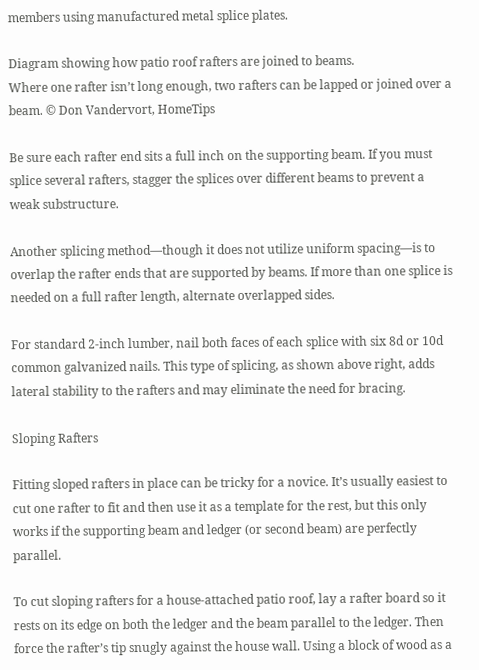members using manufactured metal splice plates.

Diagram showing how patio roof rafters are joined to beams.
Where one rafter isn’t long enough, two rafters can be lapped or joined over a beam. © Don Vandervort, HomeTips

Be sure each rafter end sits a full inch on the supporting beam. If you must splice several rafters, stagger the splices over different beams to prevent a weak substructure.

Another splicing method—though it does not utilize uniform spacing—is to overlap the rafter ends that are supported by beams. If more than one splice is needed on a full rafter length, alternate overlapped sides.

For standard 2-inch lumber, nail both faces of each splice with six 8d or 10d common galvanized nails. This type of splicing, as shown above right, adds lateral stability to the rafters and may eliminate the need for bracing.

Sloping Rafters

Fitting sloped rafters in place can be tricky for a novice. It’s usually easiest to cut one rafter to fit and then use it as a template for the rest, but this only works if the supporting beam and ledger (or second beam) are perfectly parallel.

To cut sloping rafters for a house-attached patio roof, lay a rafter board so it rests on its edge on both the ledger and the beam parallel to the ledger. Then force the rafter’s tip snugly against the house wall. Using a block of wood as a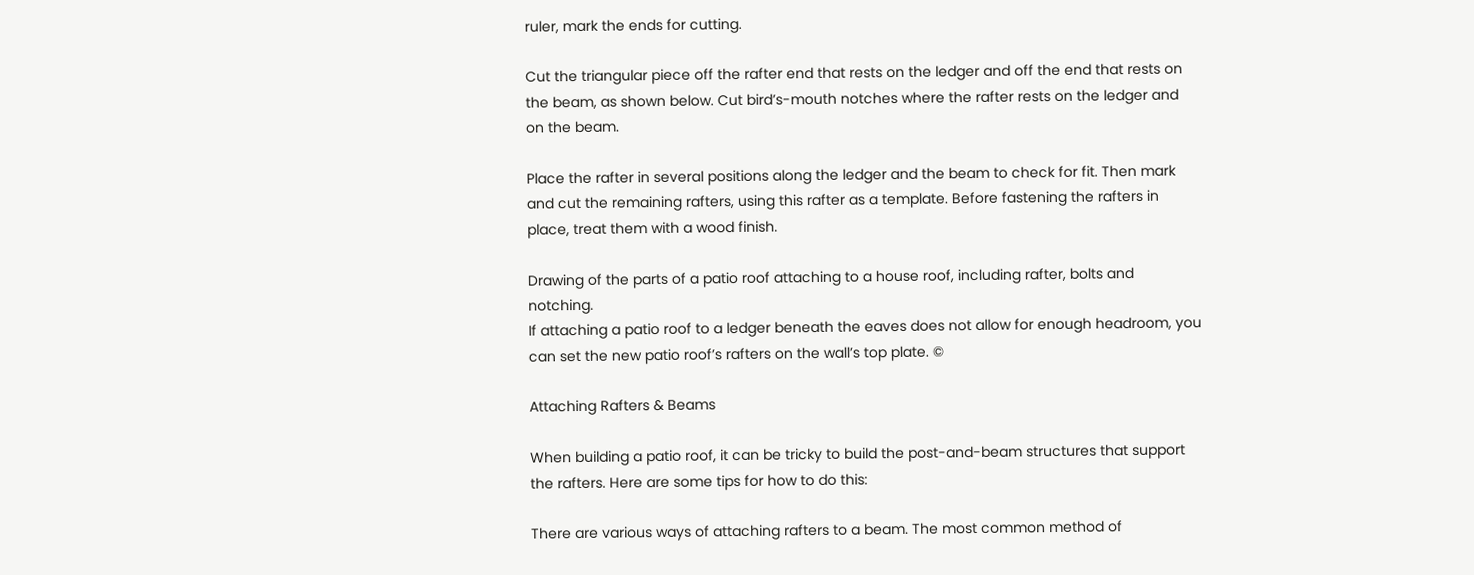ruler, mark the ends for cutting.

Cut the triangular piece off the rafter end that rests on the ledger and off the end that rests on the beam, as shown below. Cut bird’s-mouth notches where the rafter rests on the ledger and on the beam.

Place the rafter in several positions along the ledger and the beam to check for fit. Then mark and cut the remaining rafters, using this rafter as a template. Before fastening the rafters in place, treat them with a wood finish.

Drawing of the parts of a patio roof attaching to a house roof, including rafter, bolts and notching.
If attaching a patio roof to a ledger beneath the eaves does not allow for enough headroom, you can set the new patio roof’s rafters on the wall’s top plate. ©

Attaching Rafters & Beams

When building a patio roof, it can be tricky to build the post-and-beam structures that support the rafters. Here are some tips for how to do this:

There are various ways of attaching rafters to a beam. The most common method of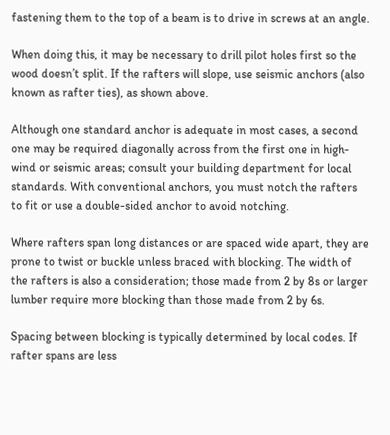fastening them to the top of a beam is to drive in screws at an angle.

When doing this, it may be necessary to drill pilot holes first so the wood doesn’t split. If the rafters will slope, use seismic anchors (also known as rafter ties), as shown above.

Although one standard anchor is adequate in most cases, a second one may be required diagonally across from the first one in high-wind or seismic areas; consult your building department for local standards. With conventional anchors, you must notch the rafters to fit or use a double-sided anchor to avoid notching.

Where rafters span long distances or are spaced wide apart, they are prone to twist or buckle unless braced with blocking. The width of the rafters is also a consideration; those made from 2 by 8s or larger lumber require more blocking than those made from 2 by 6s.

Spacing between blocking is typically determined by local codes. If rafter spans are less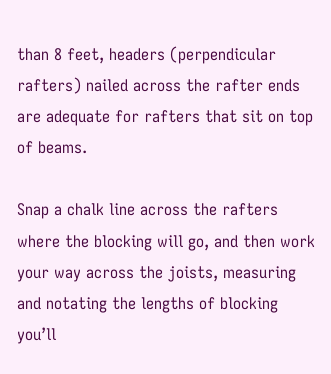than 8 feet, headers (perpendicular rafters) nailed across the rafter ends are adequate for rafters that sit on top of beams.

Snap a chalk line across the rafters where the blocking will go, and then work your way across the joists, measuring and notating the lengths of blocking you’ll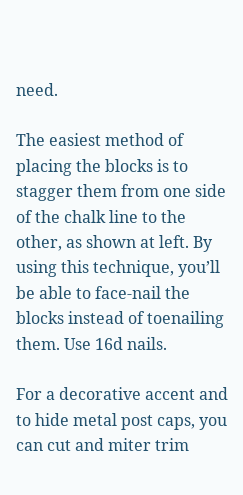need.

The easiest method of placing the blocks is to stagger them from one side of the chalk line to the other, as shown at left. By using this technique, you’ll be able to face-nail the blocks instead of toenailing them. Use 16d nails.

For a decorative accent and to hide metal post caps, you can cut and miter trim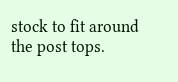stock to fit around the post tops.